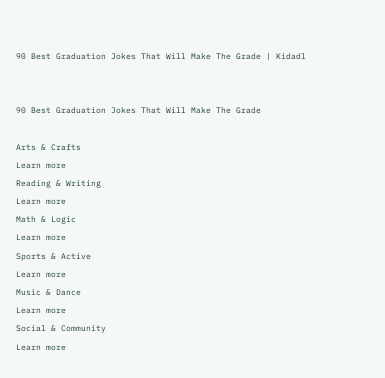90 Best Graduation Jokes That Will Make The Grade | Kidadl


90 Best Graduation Jokes That Will Make The Grade

Arts & Crafts
Learn more
Reading & Writing
Learn more
Math & Logic
Learn more
Sports & Active
Learn more
Music & Dance
Learn more
Social & Community
Learn more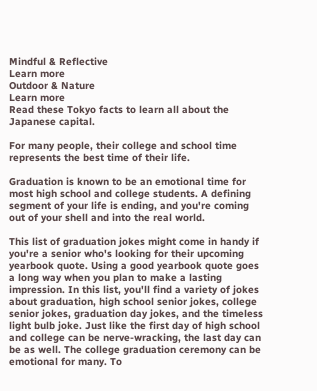Mindful & Reflective
Learn more
Outdoor & Nature
Learn more
Read these Tokyo facts to learn all about the Japanese capital.

For many people, their college and school time represents the best time of their life.

Graduation is known to be an emotional time for most high school and college students. A defining segment of your life is ending, and you're coming out of your shell and into the real world.

This list of graduation jokes might come in handy if you're a senior who's looking for their upcoming yearbook quote. Using a good yearbook quote goes a long way when you plan to make a lasting impression. In this list, you'll find a variety of jokes about graduation, high school senior jokes, college senior jokes, graduation day jokes, and the timeless light bulb joke. Just like the first day of high school and college can be nerve-wracking, the last day can be as well. The college graduation ceremony can be emotional for many. To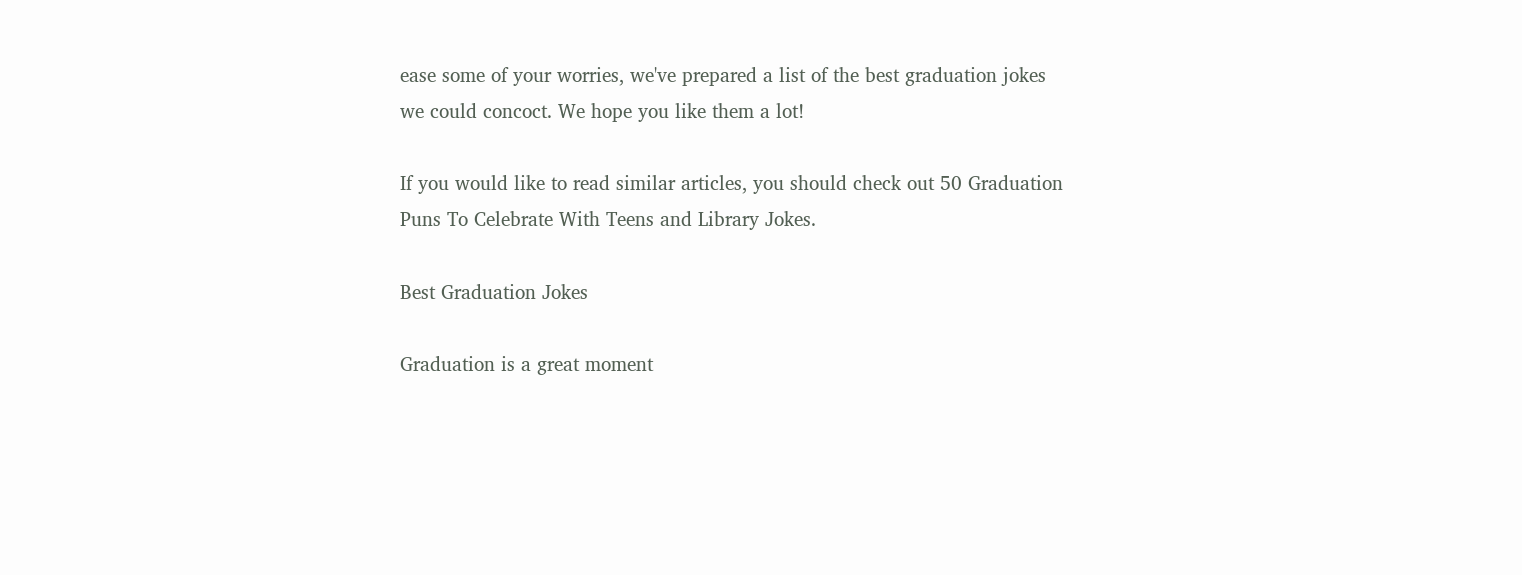ease some of your worries, we've prepared a list of the best graduation jokes we could concoct. We hope you like them a lot!

If you would like to read similar articles, you should check out 50 Graduation Puns To Celebrate With Teens and Library Jokes.

Best Graduation Jokes

Graduation is a great moment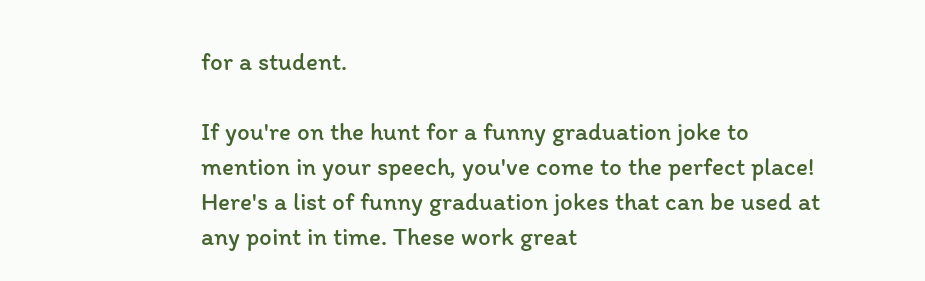for a student.

If you're on the hunt for a funny graduation joke to mention in your speech, you've come to the perfect place! Here's a list of funny graduation jokes that can be used at any point in time. These work great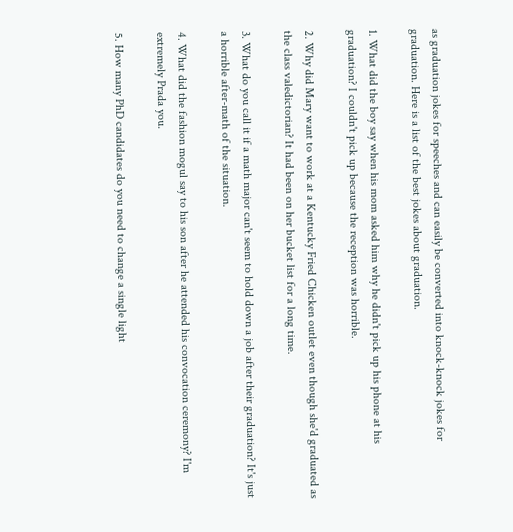as graduation jokes for speeches and can easily be converted into knock-knock jokes for graduation. Here is a list of the best jokes about graduation.

1. What did the boy say when his mom asked him why he didn't pick up his phone at his graduation? I couldn't pick up because the reception was horrible.

2. Why did Mary want to work at a Kentucky Fried Chicken outlet even though she'd graduated as the class valedictorian? It had been on her bucket list for a long time.

3. What do you call it if a math major can't seem to hold down a job after their graduation? It's just a horrible after-math of the situation.

4. What did the fashion mogul say to his son after he attended his convocation ceremony? I'm extremely Prada you.

5. How many PhD candidates do you need to change a single light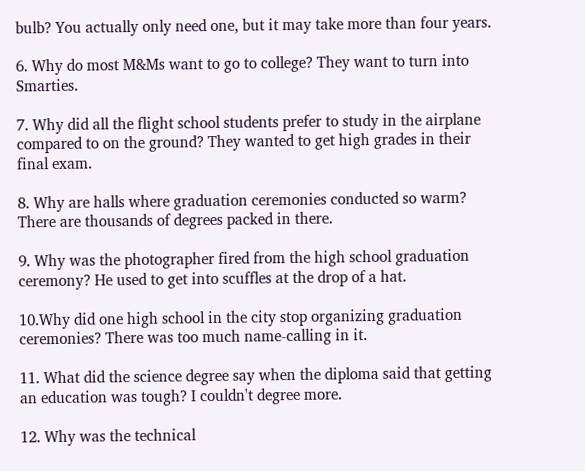bulb? You actually only need one, but it may take more than four years.

6. Why do most M&Ms want to go to college? They want to turn into Smarties.

7. Why did all the flight school students prefer to study in the airplane compared to on the ground? They wanted to get high grades in their final exam.

8. Why are halls where graduation ceremonies conducted so warm? There are thousands of degrees packed in there.

9. Why was the photographer fired from the high school graduation ceremony? He used to get into scuffles at the drop of a hat.

10.Why did one high school in the city stop organizing graduation ceremonies? There was too much name-calling in it.

11. What did the science degree say when the diploma said that getting an education was tough? I couldn't degree more.

12. Why was the technical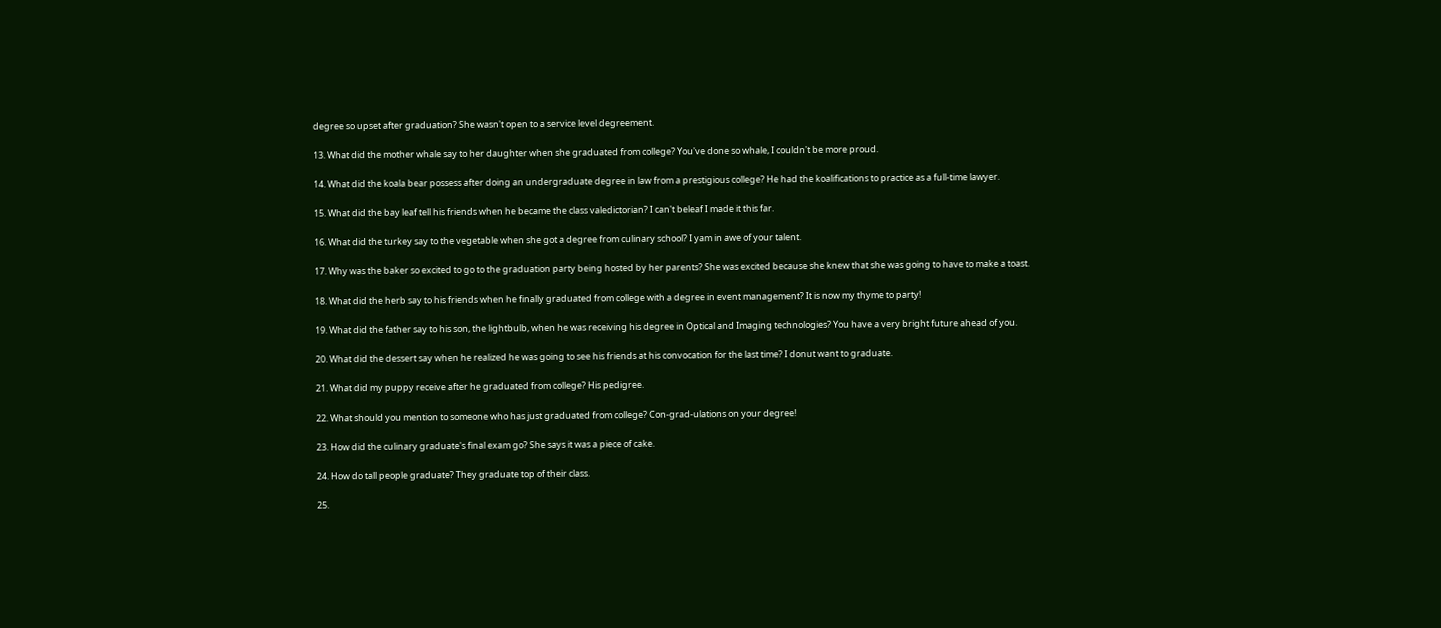degree so upset after graduation? She wasn't open to a service level degreement.

13. What did the mother whale say to her daughter when she graduated from college? You've done so whale, I couldn't be more proud.

14. What did the koala bear possess after doing an undergraduate degree in law from a prestigious college? He had the koalifications to practice as a full-time lawyer.

15. What did the bay leaf tell his friends when he became the class valedictorian? I can't beleaf I made it this far.

16. What did the turkey say to the vegetable when she got a degree from culinary school? I yam in awe of your talent.

17. Why was the baker so excited to go to the graduation party being hosted by her parents? She was excited because she knew that she was going to have to make a toast.

18. What did the herb say to his friends when he finally graduated from college with a degree in event management? It is now my thyme to party!

19. What did the father say to his son, the lightbulb, when he was receiving his degree in Optical and Imaging technologies? You have a very bright future ahead of you.

20. What did the dessert say when he realized he was going to see his friends at his convocation for the last time? I donut want to graduate.

21. What did my puppy receive after he graduated from college? His pedigree.

22. What should you mention to someone who has just graduated from college? Con-grad-ulations on your degree!

23. How did the culinary graduate's final exam go? She says it was a piece of cake.

24. How do tall people graduate? They graduate top of their class.

25.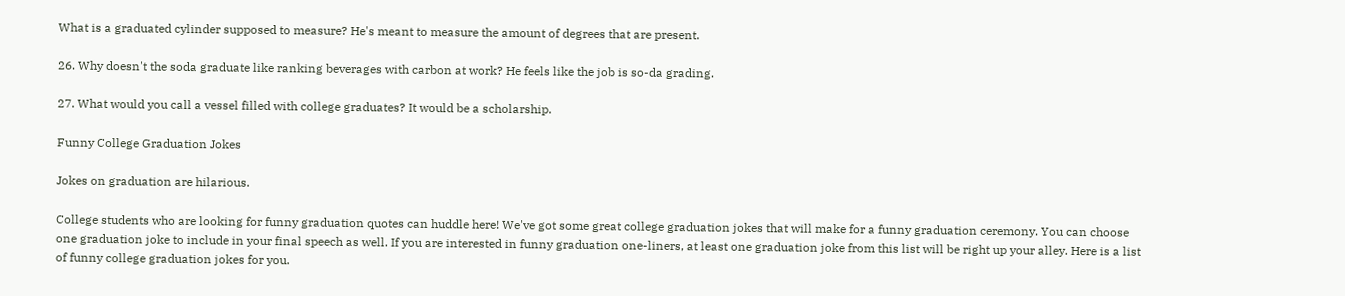What is a graduated cylinder supposed to measure? He's meant to measure the amount of degrees that are present.

26. Why doesn't the soda graduate like ranking beverages with carbon at work? He feels like the job is so-da grading.

27. What would you call a vessel filled with college graduates? It would be a scholarship.

Funny College Graduation Jokes

Jokes on graduation are hilarious.

College students who are looking for funny graduation quotes can huddle here! We've got some great college graduation jokes that will make for a funny graduation ceremony. You can choose one graduation joke to include in your final speech as well. If you are interested in funny graduation one-liners, at least one graduation joke from this list will be right up your alley. Here is a list of funny college graduation jokes for you.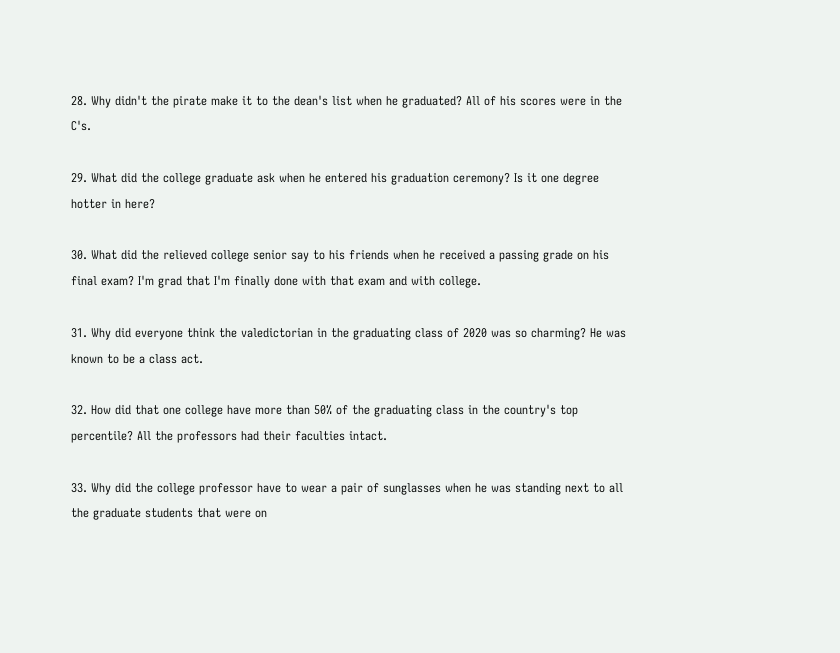28. Why didn't the pirate make it to the dean's list when he graduated? All of his scores were in the C's.

29. What did the college graduate ask when he entered his graduation ceremony? Is it one degree hotter in here?

30. What did the relieved college senior say to his friends when he received a passing grade on his final exam? I'm grad that I'm finally done with that exam and with college.

31. Why did everyone think the valedictorian in the graduating class of 2020 was so charming? He was known to be a class act.

32. How did that one college have more than 50% of the graduating class in the country's top percentile? All the professors had their faculties intact.

33. Why did the college professor have to wear a pair of sunglasses when he was standing next to all the graduate students that were on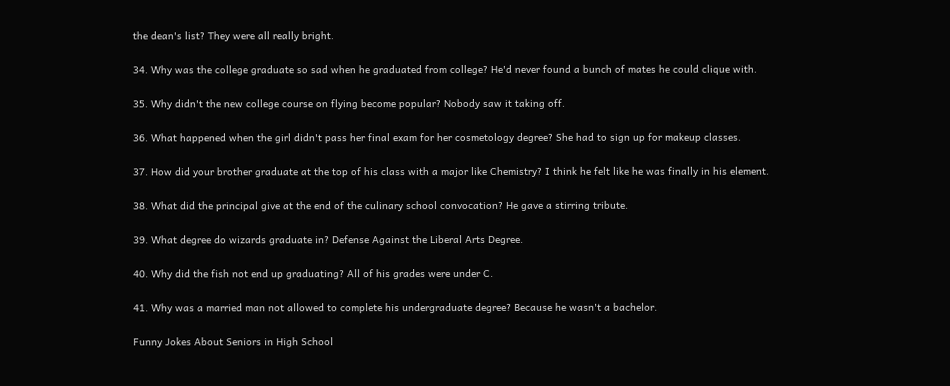the dean's list? They were all really bright.

34. Why was the college graduate so sad when he graduated from college? He'd never found a bunch of mates he could clique with.

35. Why didn't the new college course on flying become popular? Nobody saw it taking off.

36. What happened when the girl didn't pass her final exam for her cosmetology degree? She had to sign up for makeup classes.

37. How did your brother graduate at the top of his class with a major like Chemistry? I think he felt like he was finally in his element.

38. What did the principal give at the end of the culinary school convocation? He gave a stirring tribute.

39. What degree do wizards graduate in? Defense Against the Liberal Arts Degree.

40. Why did the fish not end up graduating? All of his grades were under C.

41. Why was a married man not allowed to complete his undergraduate degree? Because he wasn't a bachelor.

Funny Jokes About Seniors in High School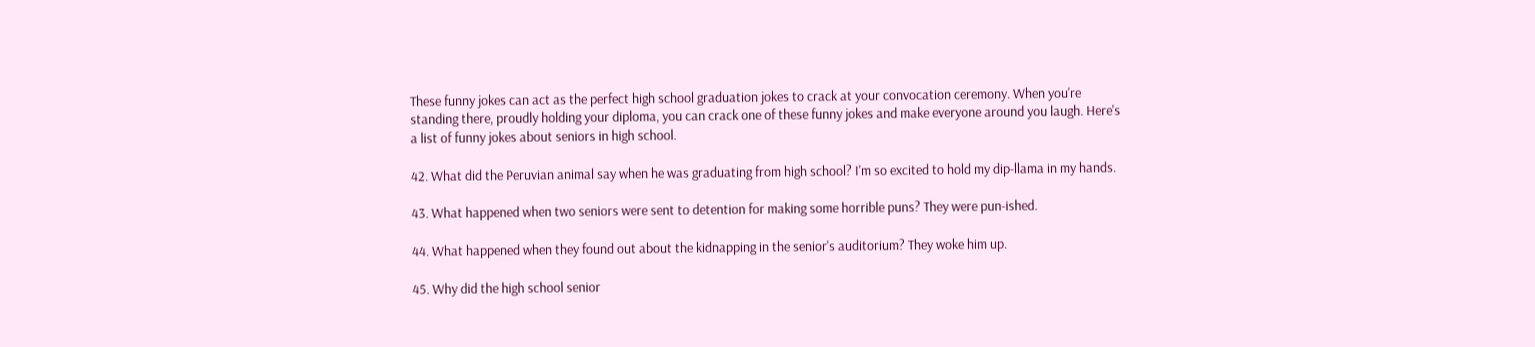These funny jokes can act as the perfect high school graduation jokes to crack at your convocation ceremony. When you're standing there, proudly holding your diploma, you can crack one of these funny jokes and make everyone around you laugh. Here's a list of funny jokes about seniors in high school.

42. What did the Peruvian animal say when he was graduating from high school? I'm so excited to hold my dip-llama in my hands.

43. What happened when two seniors were sent to detention for making some horrible puns? They were pun-ished.

44. What happened when they found out about the kidnapping in the senior's auditorium? They woke him up.

45. Why did the high school senior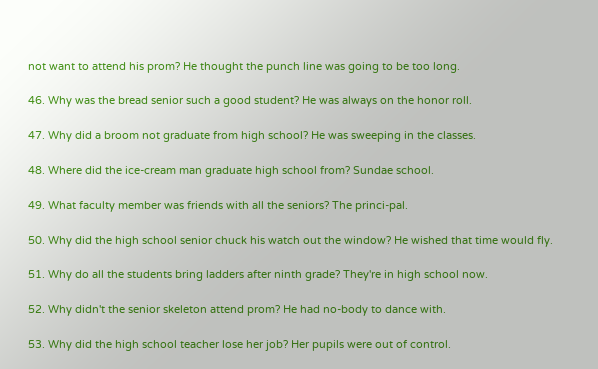not want to attend his prom? He thought the punch line was going to be too long.

46. Why was the bread senior such a good student? He was always on the honor roll.

47. Why did a broom not graduate from high school? He was sweeping in the classes.

48. Where did the ice-cream man graduate high school from? Sundae school.

49. What faculty member was friends with all the seniors? The princi-pal.

50. Why did the high school senior chuck his watch out the window? He wished that time would fly.

51. Why do all the students bring ladders after ninth grade? They're in high school now.

52. Why didn't the senior skeleton attend prom? He had no-body to dance with.

53. Why did the high school teacher lose her job? Her pupils were out of control.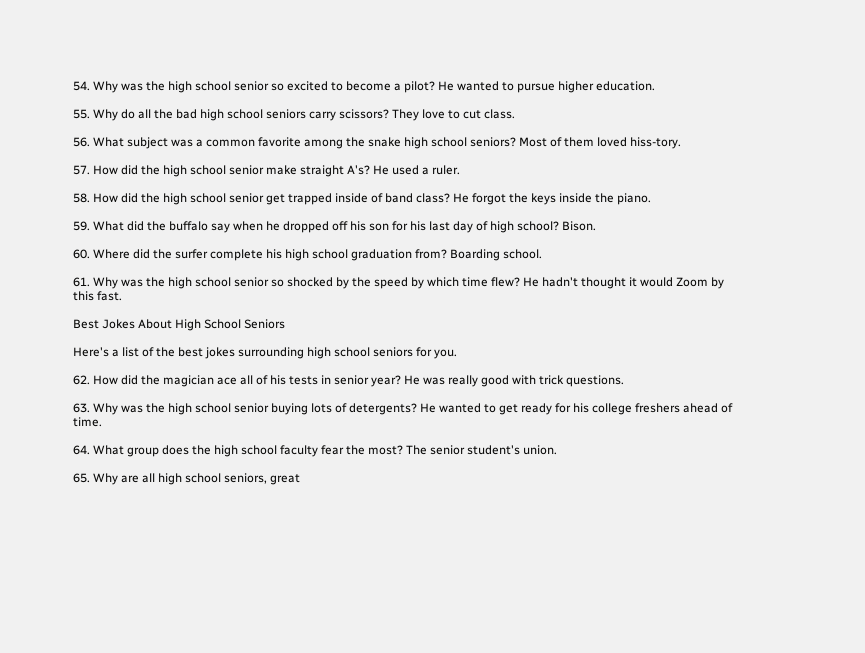54. Why was the high school senior so excited to become a pilot? He wanted to pursue higher education.

55. Why do all the bad high school seniors carry scissors? They love to cut class.

56. What subject was a common favorite among the snake high school seniors? Most of them loved hiss-tory.

57. How did the high school senior make straight A's? He used a ruler.

58. How did the high school senior get trapped inside of band class? He forgot the keys inside the piano.

59. What did the buffalo say when he dropped off his son for his last day of high school? Bison.

60. Where did the surfer complete his high school graduation from? Boarding school.

61. Why was the high school senior so shocked by the speed by which time flew? He hadn't thought it would Zoom by this fast.

Best Jokes About High School Seniors

Here's a list of the best jokes surrounding high school seniors for you.

62. How did the magician ace all of his tests in senior year? He was really good with trick questions.

63. Why was the high school senior buying lots of detergents? He wanted to get ready for his college freshers ahead of time.

64. What group does the high school faculty fear the most? The senior student's union.

65. Why are all high school seniors, great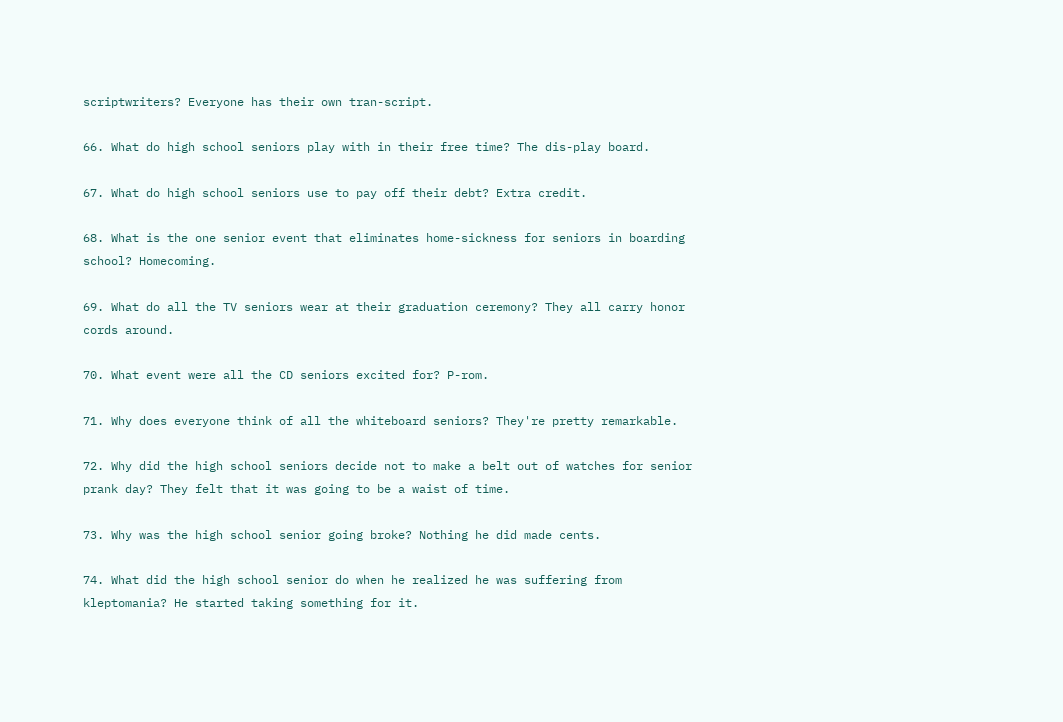scriptwriters? Everyone has their own tran-script.

66. What do high school seniors play with in their free time? The dis-play board.

67. What do high school seniors use to pay off their debt? Extra credit.

68. What is the one senior event that eliminates home-sickness for seniors in boarding school? Homecoming.

69. What do all the TV seniors wear at their graduation ceremony? They all carry honor cords around.

70. What event were all the CD seniors excited for? P-rom.

71. Why does everyone think of all the whiteboard seniors? They're pretty remarkable.

72. Why did the high school seniors decide not to make a belt out of watches for senior prank day? They felt that it was going to be a waist of time.

73. Why was the high school senior going broke? Nothing he did made cents.

74. What did the high school senior do when he realized he was suffering from kleptomania? He started taking something for it.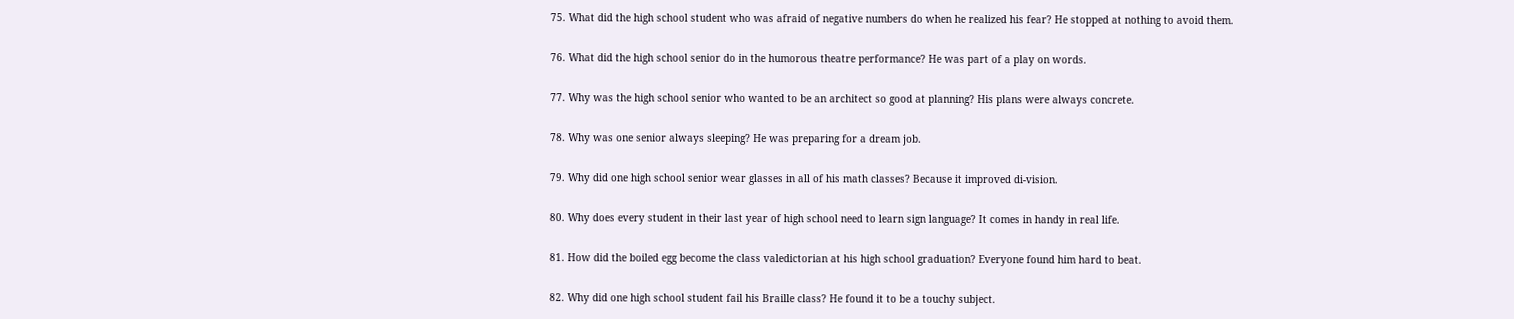75. What did the high school student who was afraid of negative numbers do when he realized his fear? He stopped at nothing to avoid them.

76. What did the high school senior do in the humorous theatre performance? He was part of a play on words.

77. Why was the high school senior who wanted to be an architect so good at planning? His plans were always concrete.

78. Why was one senior always sleeping? He was preparing for a dream job.

79. Why did one high school senior wear glasses in all of his math classes? Because it improved di-vision.

80. Why does every student in their last year of high school need to learn sign language? It comes in handy in real life.

81. How did the boiled egg become the class valedictorian at his high school graduation? Everyone found him hard to beat.

82. Why did one high school student fail his Braille class? He found it to be a touchy subject.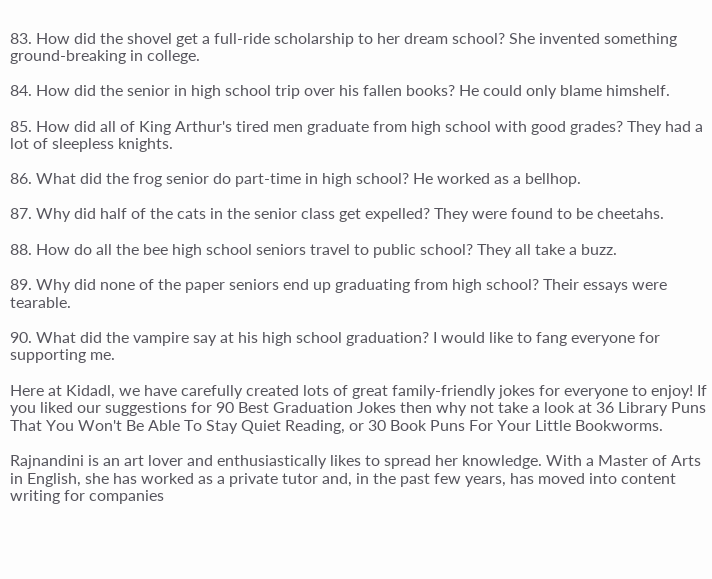83. How did the shovel get a full-ride scholarship to her dream school? She invented something ground-breaking in college.

84. How did the senior in high school trip over his fallen books? He could only blame himshelf.

85. How did all of King Arthur's tired men graduate from high school with good grades? They had a lot of sleepless knights.

86. What did the frog senior do part-time in high school? He worked as a bellhop.

87. Why did half of the cats in the senior class get expelled? They were found to be cheetahs.

88. How do all the bee high school seniors travel to public school? They all take a buzz.

89. Why did none of the paper seniors end up graduating from high school? Their essays were tearable.

90. What did the vampire say at his high school graduation? I would like to fang everyone for supporting me.

Here at Kidadl, we have carefully created lots of great family-friendly jokes for everyone to enjoy! If you liked our suggestions for 90 Best Graduation Jokes then why not take a look at 36 Library Puns That You Won't Be Able To Stay Quiet Reading, or 30 Book Puns For Your Little Bookworms.

Rajnandini is an art lover and enthusiastically likes to spread her knowledge. With a Master of Arts in English, she has worked as a private tutor and, in the past few years, has moved into content writing for companies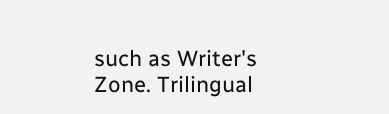such as Writer's Zone. Trilingual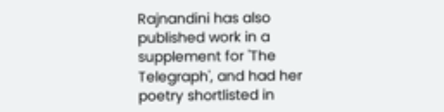Rajnandini has also published work in a supplement for 'The Telegraph', and had her poetry shortlisted in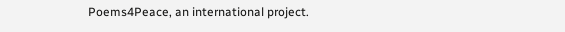Poems4Peace, an international project.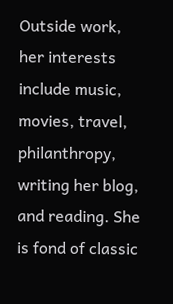Outside work, her interests include music, movies, travel, philanthropy, writing her blog, and reading. She is fond of classic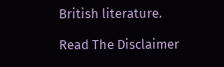British literature.

Read The Disclaimer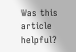Was this article helpful?